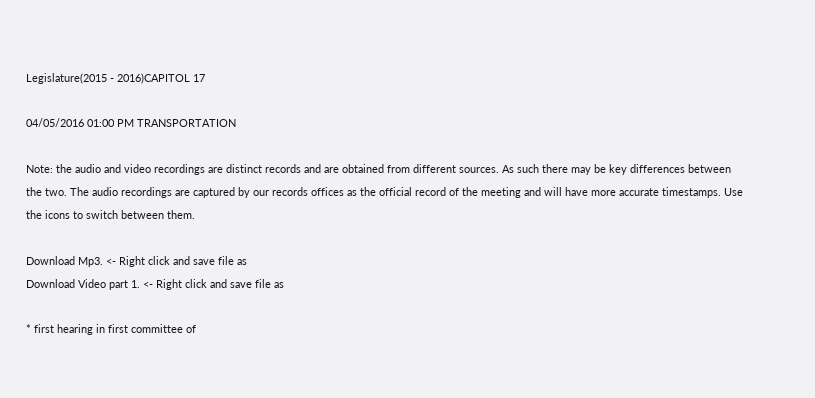Legislature(2015 - 2016)CAPITOL 17

04/05/2016 01:00 PM TRANSPORTATION

Note: the audio and video recordings are distinct records and are obtained from different sources. As such there may be key differences between the two. The audio recordings are captured by our records offices as the official record of the meeting and will have more accurate timestamps. Use the icons to switch between them.

Download Mp3. <- Right click and save file as
Download Video part 1. <- Right click and save file as

* first hearing in first committee of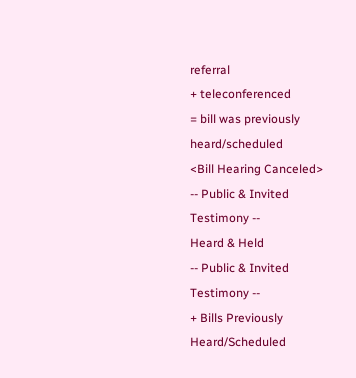referral
+ teleconferenced
= bill was previously heard/scheduled
<Bill Hearing Canceled>
-- Public & Invited Testimony --
Heard & Held
-- Public & Invited Testimony --
+ Bills Previously Heard/Scheduled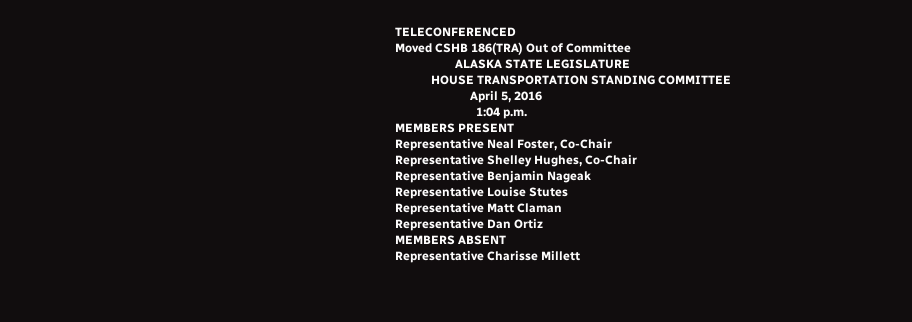TELECONFERENCED
Moved CSHB 186(TRA) Out of Committee
                    ALASKA STATE LEGISLATURE
            HOUSE TRANSPORTATION STANDING COMMITTEE
                         April 5, 2016
                           1:04 p.m.
MEMBERS PRESENT
Representative Neal Foster, Co-Chair
Representative Shelley Hughes, Co-Chair
Representative Benjamin Nageak
Representative Louise Stutes
Representative Matt Claman
Representative Dan Ortiz
MEMBERS ABSENT
Representative Charisse Millett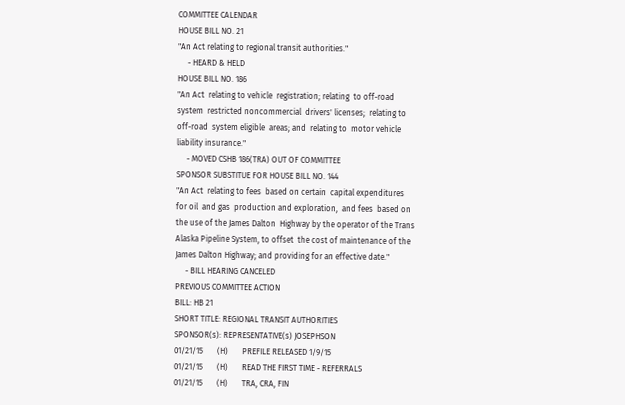COMMITTEE CALENDAR
HOUSE BILL NO. 21
"An Act relating to regional transit authorities."
     - HEARD & HELD
HOUSE BILL NO. 186
"An Act  relating to vehicle  registration; relating  to off-road
system  restricted noncommercial  drivers' licenses;  relating to
off-road  system eligible  areas; and  relating to  motor vehicle
liability insurance."
     - MOVED CSHB 186(TRA) OUT OF COMMITTEE
SPONSOR SUBSTITUE FOR HOUSE BILL NO. 144
"An Act  relating to fees  based on certain  capital expenditures
for oil  and gas  production and exploration,  and fees  based on
the use of the James Dalton  Highway by the operator of the Trans
Alaska Pipeline System, to offset  the cost of maintenance of the
James Dalton Highway; and providing for an effective date."
     - BILL HEARING CANCELED
PREVIOUS COMMITTEE ACTION
BILL: HB 21
SHORT TITLE: REGIONAL TRANSIT AUTHORITIES
SPONSOR(s): REPRESENTATIVE(s) JOSEPHSON
01/21/15       (H)       PREFILE RELEASED 1/9/15
01/21/15       (H)       READ THE FIRST TIME - REFERRALS
01/21/15       (H)       TRA, CRA, FIN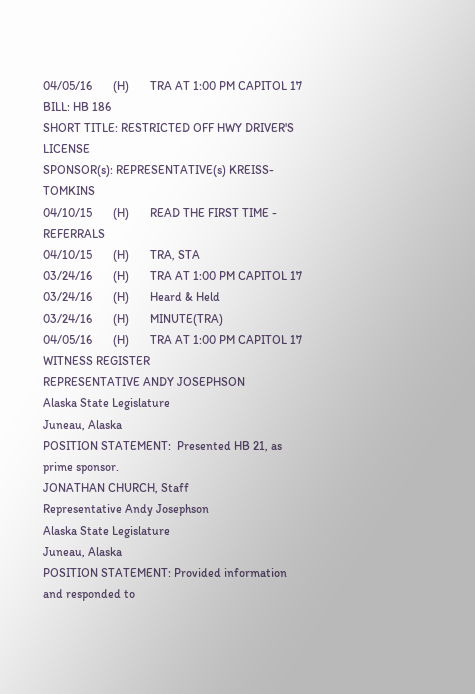04/05/16       (H)       TRA AT 1:00 PM CAPITOL 17
BILL: HB 186
SHORT TITLE: RESTRICTED OFF HWY DRIVER'S LICENSE
SPONSOR(s): REPRESENTATIVE(s) KREISS-TOMKINS
04/10/15       (H)       READ THE FIRST TIME - REFERRALS
04/10/15       (H)       TRA, STA
03/24/16       (H)       TRA AT 1:00 PM CAPITOL 17
03/24/16       (H)       Heard & Held
03/24/16       (H)       MINUTE(TRA)
04/05/16       (H)       TRA AT 1:00 PM CAPITOL 17
WITNESS REGISTER
REPRESENTATIVE ANDY JOSEPHSON
Alaska State Legislature
Juneau, Alaska
POSITION STATEMENT:  Presented HB 21, as prime sponsor.
JONATHAN CHURCH, Staff
Representative Andy Josephson
Alaska State Legislature
Juneau, Alaska
POSITION STATEMENT: Provided information and responded to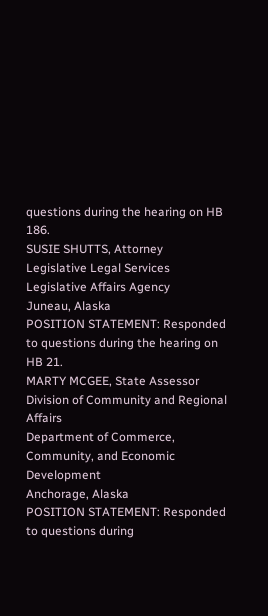questions during the hearing on HB 186.
SUSIE SHUTTS, Attorney
Legislative Legal Services
Legislative Affairs Agency
Juneau, Alaska
POSITION STATEMENT: Responded to questions during the hearing on
HB 21.
MARTY MCGEE, State Assessor
Division of Community and Regional Affairs
Department of Commerce, Community, and Economic Development
Anchorage, Alaska
POSITION STATEMENT: Responded to questions during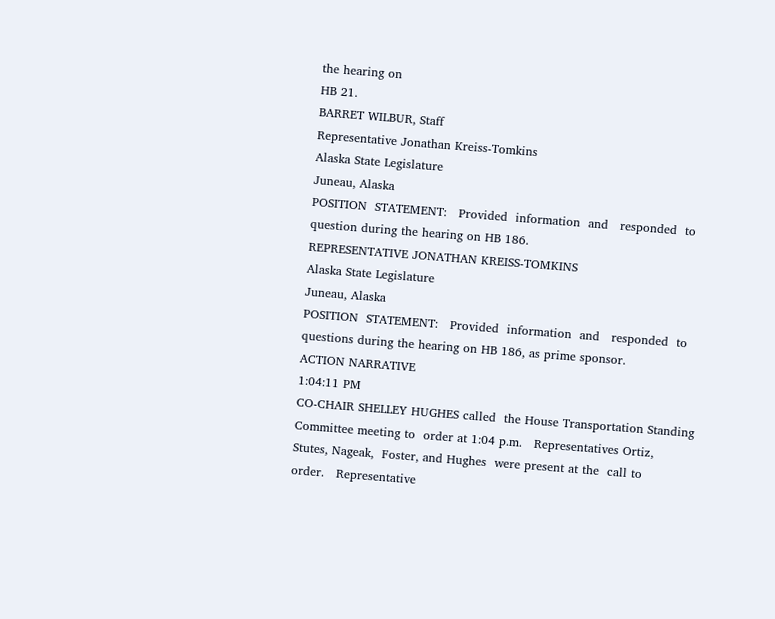the hearing on
HB 21.
BARRET WILBUR, Staff
Representative Jonathan Kreiss-Tomkins
Alaska State Legislature
Juneau, Alaska
POSITION  STATEMENT:   Provided  information  and   responded  to
question during the hearing on HB 186.
REPRESENTATIVE JONATHAN KREISS-TOMKINS
Alaska State Legislature
Juneau, Alaska
POSITION  STATEMENT:   Provided  information  and   responded  to
questions during the hearing on HB 186, as prime sponsor.
ACTION NARRATIVE
1:04:11 PM
CO-CHAIR SHELLEY HUGHES called  the House Transportation Standing
Committee meeting to  order at 1:04 p.m.   Representatives Ortiz,
Stutes, Nageak,  Foster, and Hughes  were present at the  call to
order.   Representative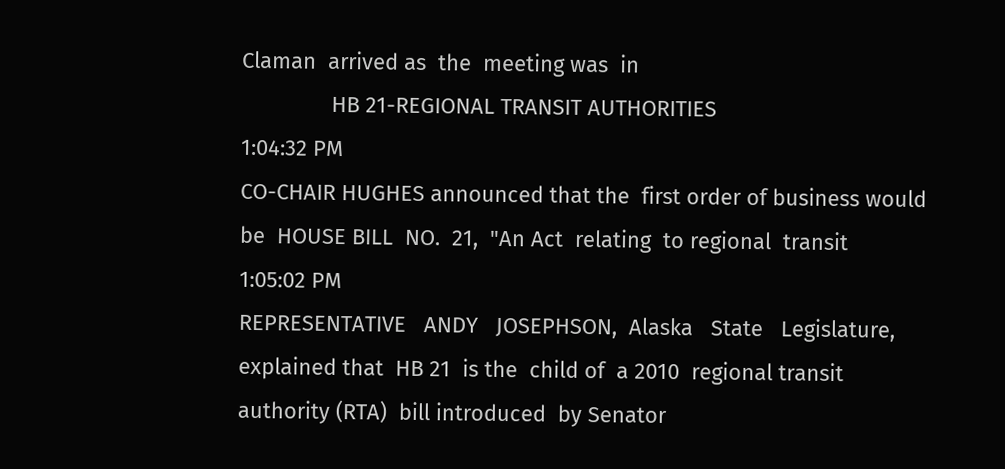Claman  arrived as  the  meeting was  in
               HB 21-REGIONAL TRANSIT AUTHORITIES
1:04:32 PM
CO-CHAIR HUGHES announced that the  first order of business would
be  HOUSE BILL  NO.  21,  "An Act  relating  to regional  transit
1:05:02 PM
REPRESENTATIVE   ANDY   JOSEPHSON,  Alaska   State   Legislature,
explained that  HB 21  is the  child of  a 2010  regional transit
authority (RTA)  bill introduced  by Senator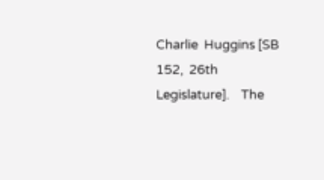Charlie  Huggins [SB
152,  26th   Legislature].    The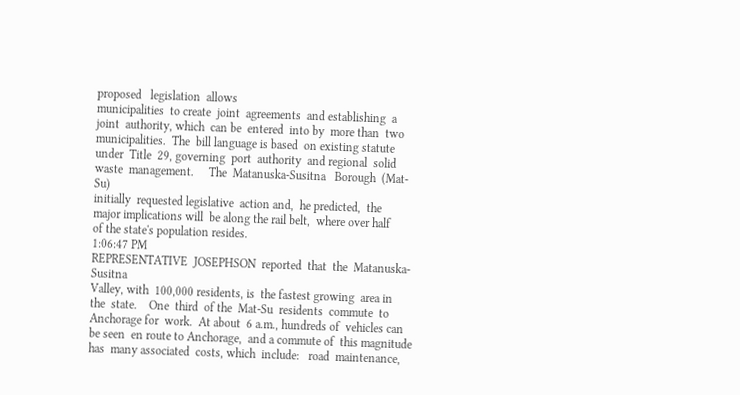proposed   legislation  allows
municipalities  to create  joint  agreements  and establishing  a
joint  authority, which  can be  entered  into by  more than  two
municipalities.  The  bill language is based  on existing statute
under  Title  29, governing  port  authority  and regional  solid
waste  management.     The  Matanuska-Susitna   Borough  (Mat-Su)
initially  requested legislative  action and,  he predicted,  the
major implications will  be along the rail belt,  where over half
of the state's population resides.
1:06:47 PM
REPRESENTATIVE  JOSEPHSON  reported  that  the  Matanuska-Susitna
Valley, with  100,000 residents, is  the fastest growing  area in
the  state.    One  third  of the  Mat-Su  residents  commute  to
Anchorage for  work.  At about  6 a.m., hundreds of  vehicles can
be seen  en route to Anchorage,  and a commute of  this magnitude
has  many associated  costs, which  include:   road  maintenance,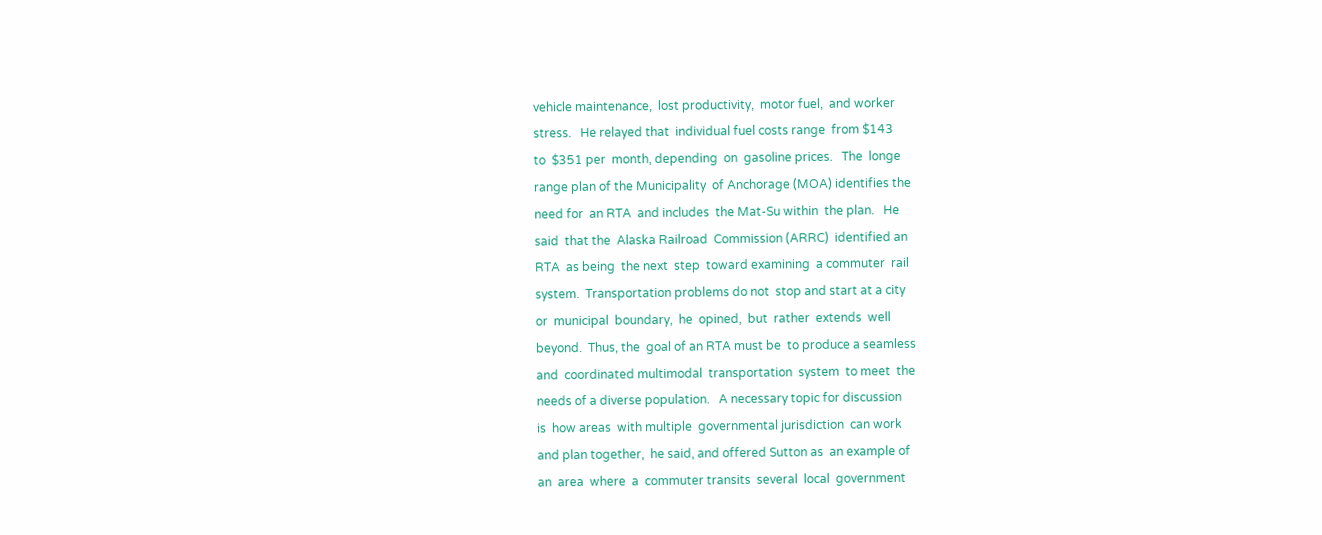vehicle maintenance,  lost productivity,  motor fuel,  and worker
stress.   He relayed that  individual fuel costs range  from $143
to  $351 per  month, depending  on  gasoline prices.   The  longe
range plan of the Municipality  of Anchorage (MOA) identifies the
need for  an RTA  and includes  the Mat-Su within  the plan.   He
said  that the  Alaska Railroad  Commission (ARRC)  identified an
RTA  as being  the next  step  toward examining  a commuter  rail
system.  Transportation problems do not  stop and start at a city
or  municipal  boundary,  he  opined,  but  rather  extends  well
beyond.  Thus, the  goal of an RTA must be  to produce a seamless
and  coordinated multimodal  transportation  system  to meet  the
needs of a diverse population.   A necessary topic for discussion
is  how areas  with multiple  governmental jurisdiction  can work
and plan together,  he said, and offered Sutton as  an example of
an  area  where  a  commuter transits  several  local  government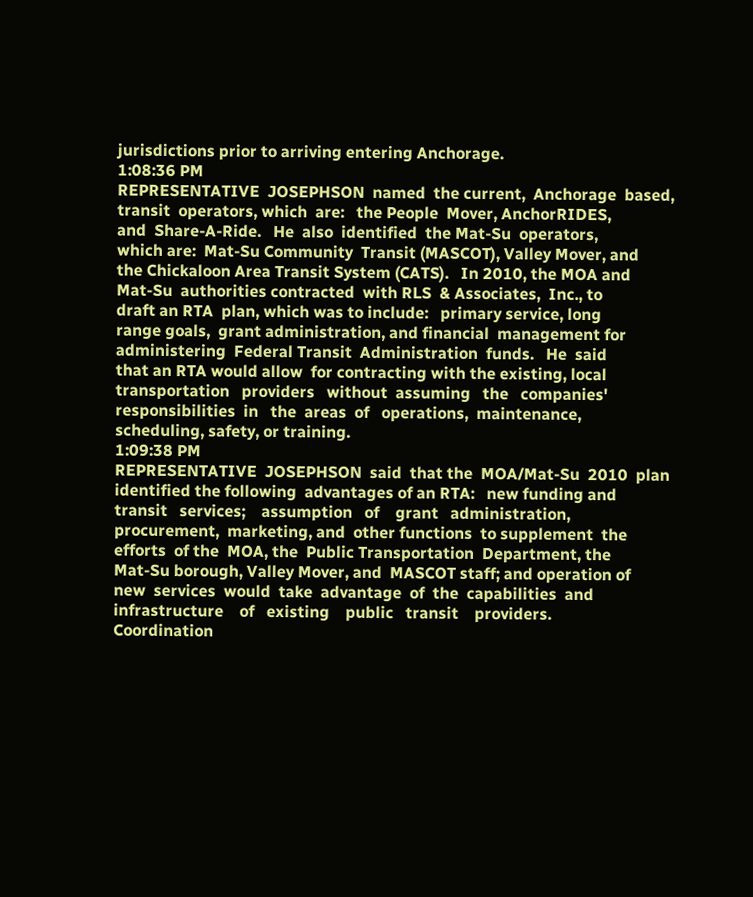jurisdictions prior to arriving entering Anchorage.
1:08:36 PM
REPRESENTATIVE  JOSEPHSON  named  the current,  Anchorage  based,
transit  operators, which  are:   the People  Mover, AnchorRIDES,
and  Share-A-Ride.   He  also  identified  the Mat-Su  operators,
which are:  Mat-Su Community  Transit (MASCOT), Valley Mover, and
the Chickaloon Area Transit System (CATS).   In 2010, the MOA and
Mat-Su  authorities contracted  with RLS  & Associates,  Inc., to
draft an RTA  plan, which was to include:   primary service, long
range goals,  grant administration, and financial  management for
administering  Federal Transit  Administration  funds.   He  said
that an RTA would allow  for contracting with the existing, local
transportation   providers   without  assuming   the   companies'
responsibilities  in   the  areas  of   operations,  maintenance,
scheduling, safety, or training.
1:09:38 PM
REPRESENTATIVE  JOSEPHSON  said  that the  MOA/Mat-Su  2010  plan
identified the following  advantages of an RTA:   new funding and
transit   services;    assumption   of    grant   administration,
procurement,  marketing, and  other functions  to supplement  the
efforts  of the  MOA, the  Public Transportation  Department, the
Mat-Su borough, Valley Mover, and  MASCOT staff; and operation of
new  services  would  take  advantage  of  the  capabilities  and
infrastructure    of   existing    public   transit    providers.
Coordination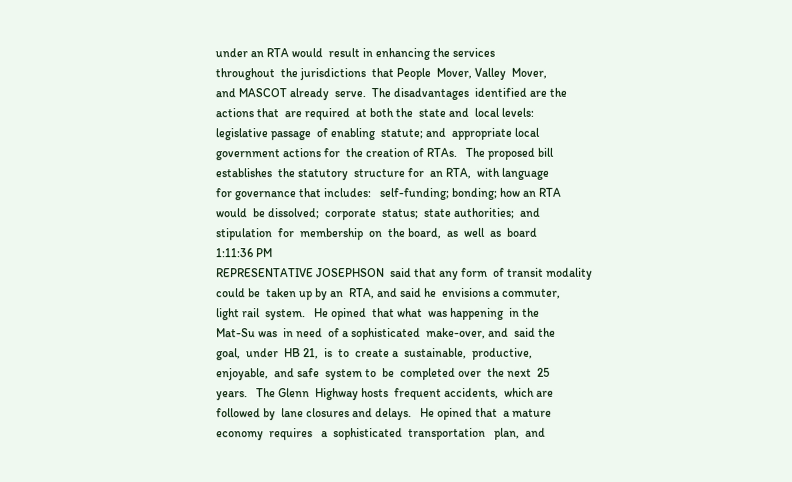under an RTA would  result in enhancing the services
throughout  the jurisdictions  that People  Mover, Valley  Mover,
and MASCOT already  serve.  The disadvantages  identified are the
actions that  are required  at both the  state and  local levels:
legislative passage  of enabling  statute; and  appropriate local
government actions for  the creation of RTAs.   The proposed bill
establishes  the statutory  structure for  an RTA,  with language
for governance that includes:   self-funding; bonding; how an RTA
would  be dissolved;  corporate  status;  state authorities;  and
stipulation  for  membership  on  the board,  as  well  as  board
1:11:36 PM
REPRESENTATIVE JOSEPHSON  said that any form  of transit modality
could be  taken up by an  RTA, and said he  envisions a commuter,
light rail  system.   He opined  that what  was happening  in the
Mat-Su was  in need  of a sophisticated  make-over, and  said the
goal,  under  HB 21,  is  to  create a  sustainable,  productive,
enjoyable,  and safe  system to  be  completed over  the next  25
years.   The Glenn  Highway hosts  frequent accidents,  which are
followed by  lane closures and delays.   He opined that  a mature
economy  requires   a  sophisticated  transportation   plan,  and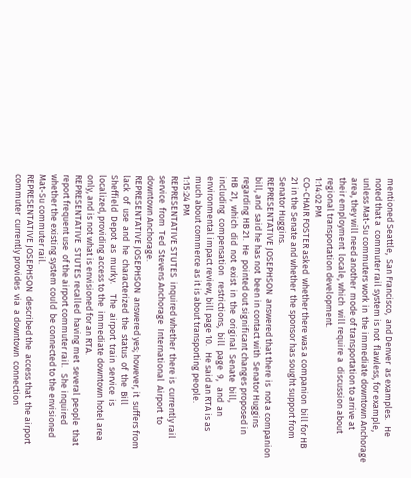mentioned Seattle,  San Francisco,  and Denver  as examples.   He
noted that a  commuter rail system is not  flawless, for example,
unless Mat-Su commuters work in  the immediate downtown Anchorage
area, they will need another  mode of transportation to arrive at
their employment  locale, which  will require a  discussion about
regional transportation development.
1:14:02 PM
CO-CHAIR FOSTER asked  whether there was a companion  bill for HB
21 in the Senate and whether  the sponsor has sought support from
Senator Huggins.
REPRESENTATIVE JOSEPHSON  answered that there is  not a companion
bill, and  said he has not  been in contact with  Senator Huggins
regarding HB 21.  He  pointed out significant changes proposed in
HB  21,  which  did  not  exist  in  the  original  Senate  bill,
including  compensation   restrictions,  bill  page  9,   and  an
environmental impact review, bill page 10.   He said an RTA is as
much about commerce as it is about transporting people.
1:15:24 PM
REPRESENTATIVE STUTES  inquired whether  there is  currently rail
service  from  Ted  Stevens Anchorage  International  Airport  to
downtown Anchorage.
REPRESENTATIVE JOSEPHSON  answered yes; however, it  suffers from
lack  of  use  and  he  characterized  the  status  of  the  Bill
Sheffield  Depot  as  murky.     The  airport  train  service  is
localized, providing access to the  immediate downtown hotel area
only, and is not what is envisioned for an RTA.
REPRESENTATIVE  STUTES recalled  having met  several people  that
report frequent use  of the airport commuter rail.   She inquired
whether the existing system could  be connected to the envisioned
Mat-Su commuter rail.
REPRESENTATIVE JOSEPHSON  described the  access that  the airport
commuter  currently provides  via  a downtown  connection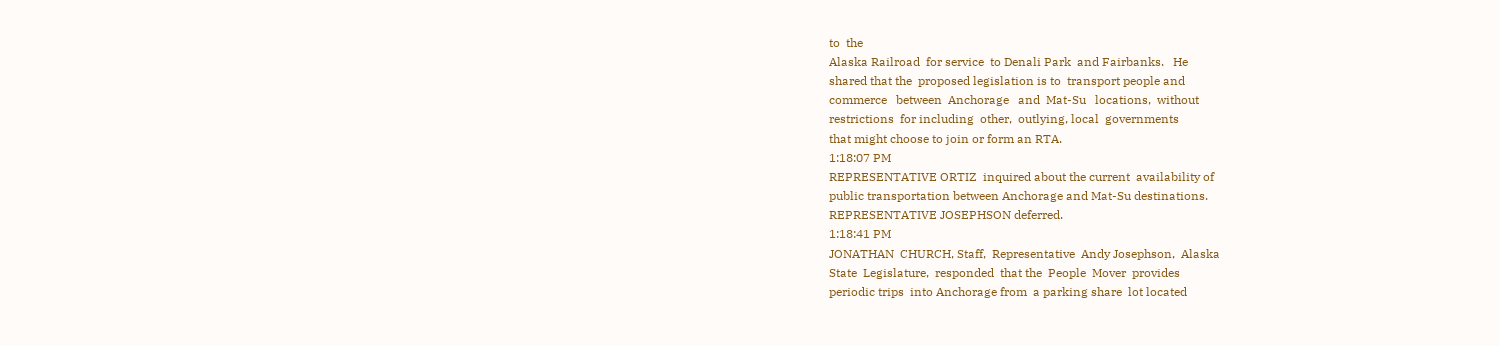to  the
Alaska Railroad  for service  to Denali Park  and Fairbanks.   He
shared that the  proposed legislation is to  transport people and
commerce   between  Anchorage   and  Mat-Su   locations,  without
restrictions  for including  other,  outlying, local  governments
that might choose to join or form an RTA.
1:18:07 PM
REPRESENTATIVE ORTIZ  inquired about the current  availability of
public transportation between Anchorage and Mat-Su destinations.
REPRESENTATIVE JOSEPHSON deferred.
1:18:41 PM
JONATHAN  CHURCH, Staff,  Representative  Andy Josephson,  Alaska
State  Legislature,  responded  that the  People  Mover  provides
periodic trips  into Anchorage from  a parking share  lot located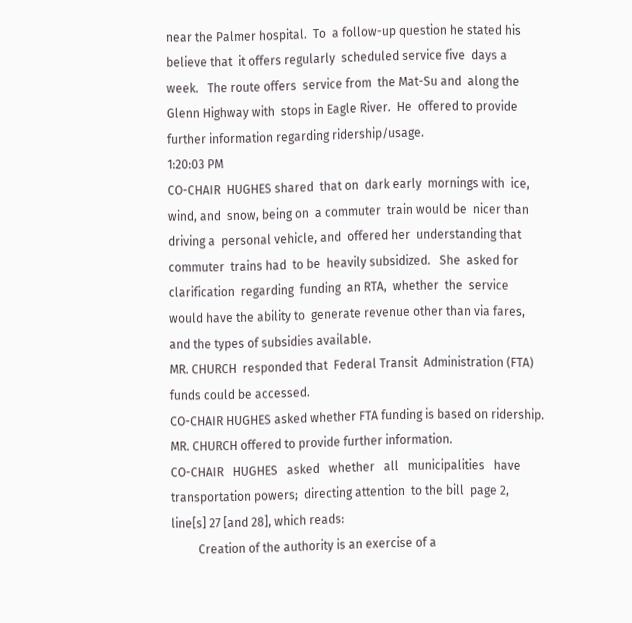near the Palmer hospital.  To  a follow-up question he stated his
believe that  it offers regularly  scheduled service five  days a
week.   The route offers  service from  the Mat-Su and  along the
Glenn Highway with  stops in Eagle River.  He  offered to provide
further information regarding ridership/usage.
1:20:03 PM
CO-CHAIR  HUGHES shared  that on  dark early  mornings with  ice,
wind, and  snow, being on  a commuter  train would be  nicer than
driving a  personal vehicle, and  offered her  understanding that
commuter  trains had  to be  heavily subsidized.   She  asked for
clarification  regarding  funding  an RTA,  whether  the  service
would have the ability to  generate revenue other than via fares,
and the types of subsidies available.
MR. CHURCH  responded that  Federal Transit  Administration (FTA)
funds could be accessed.
CO-CHAIR HUGHES asked whether FTA funding is based on ridership.
MR. CHURCH offered to provide further information.
CO-CHAIR   HUGHES   asked   whether   all   municipalities   have
transportation powers;  directing attention  to the bill  page 2,
line[s] 27 [and 28], which reads:
         Creation of the authority is an exercise of a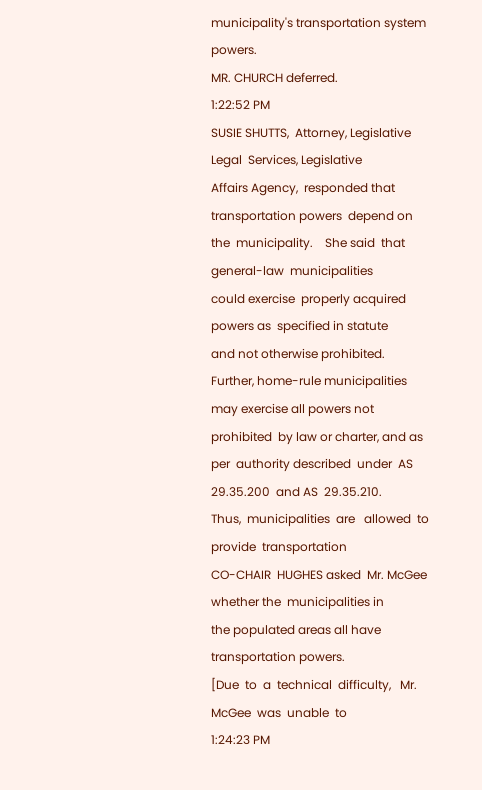municipality's transportation system powers.
MR. CHURCH deferred.
1:22:52 PM
SUSIE SHUTTS,  Attorney, Legislative Legal  Services, Legislative
Affairs Agency,  responded that  transportation powers  depend on
the  municipality.    She said  that  general-law  municipalities
could exercise  properly acquired powers as  specified in statute
and not otherwise prohibited.   Further, home-rule municipalities
may exercise all powers not prohibited  by law or charter, and as
per  authority described  under  AS 29.35.200  and AS  29.35.210.
Thus,  municipalities  are   allowed  to  provide  transportation
CO-CHAIR  HUGHES asked  Mr. McGee  whether the  municipalities in
the populated areas all have transportation powers.
[Due  to  a  technical  difficulty,   Mr.  McGee  was  unable  to
1:24:23 PM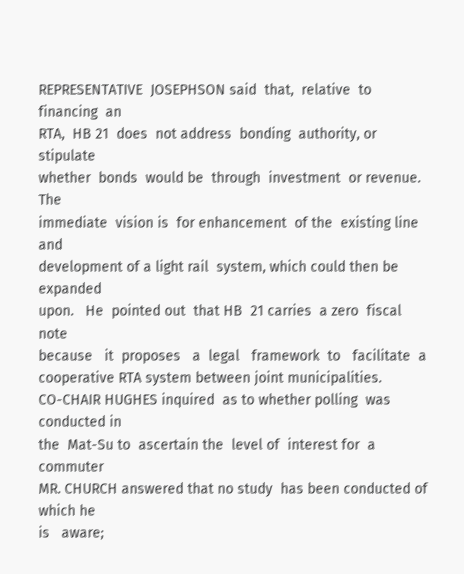REPRESENTATIVE  JOSEPHSON said  that,  relative  to financing  an
RTA,  HB 21  does  not address  bonding  authority, or  stipulate
whether  bonds  would be  through  investment  or revenue.    The
immediate  vision is  for enhancement  of the  existing line  and
development of a light rail  system, which could then be expanded
upon.   He  pointed out  that HB  21 carries  a zero  fiscal note
because   it  proposes   a  legal   framework  to   facilitate  a
cooperative RTA system between joint municipalities.
CO-CHAIR HUGHES inquired  as to whether polling  was conducted in
the  Mat-Su to  ascertain the  level of  interest for  a commuter
MR. CHURCH answered that no study  has been conducted of which he
is   aware;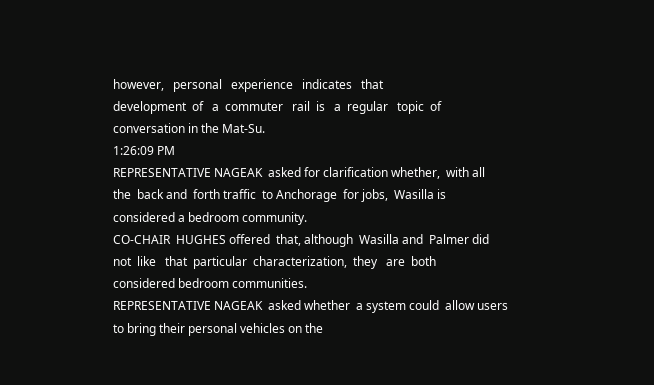however,   personal   experience   indicates   that
development  of   a  commuter   rail  is   a  regular   topic  of
conversation in the Mat-Su.
1:26:09 PM
REPRESENTATIVE NAGEAK  asked for clarification whether,  with all
the  back and  forth traffic  to Anchorage  for jobs,  Wasilla is
considered a bedroom community.
CO-CHAIR  HUGHES offered  that, although  Wasilla and  Palmer did
not  like   that  particular  characterization,  they   are  both
considered bedroom communities.
REPRESENTATIVE NAGEAK  asked whether  a system could  allow users
to bring their personal vehicles on the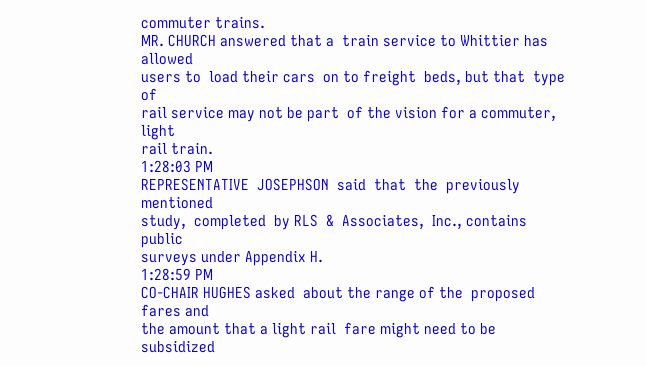commuter trains.
MR. CHURCH answered that a  train service to Whittier has allowed
users to  load their cars  on to freight  beds, but that  type of
rail service may not be part  of the vision for a commuter, light
rail train.
1:28:03 PM
REPRESENTATIVE  JOSEPHSON  said  that  the  previously  mentioned
study,  completed  by RLS  &  Associates,  Inc., contains  public
surveys under Appendix H.
1:28:59 PM
CO-CHAIR HUGHES asked  about the range of the  proposed fares and
the amount that a light rail  fare might need to be subsidized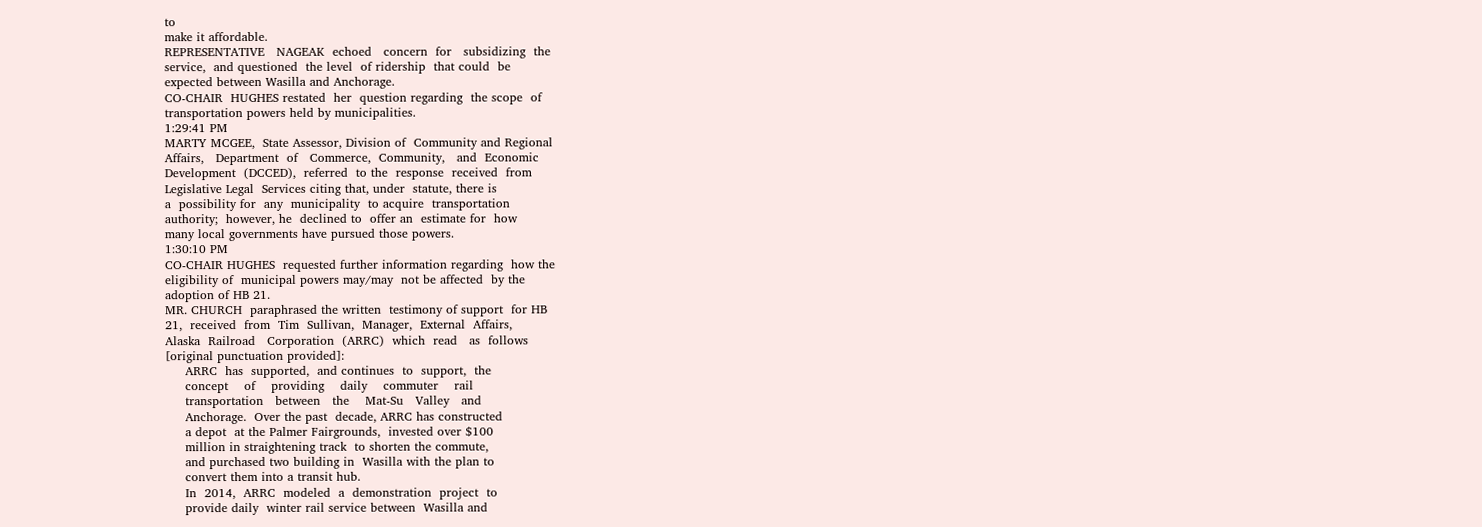to
make it affordable.
REPRESENTATIVE   NAGEAK  echoed   concern  for   subsidizing  the
service,  and questioned  the level  of ridership  that could  be
expected between Wasilla and Anchorage.
CO-CHAIR  HUGHES restated  her  question regarding  the scope  of
transportation powers held by municipalities.
1:29:41 PM
MARTY MCGEE,  State Assessor, Division of  Community and Regional
Affairs,   Department  of   Commerce,  Community,   and  Economic
Development  (DCCED),  referred  to the  response  received  from
Legislative Legal  Services citing that, under  statute, there is
a  possibility for  any  municipality  to acquire  transportation
authority;  however, he  declined to  offer an  estimate for  how
many local governments have pursued those powers.
1:30:10 PM
CO-CHAIR HUGHES  requested further information regarding  how the
eligibility of  municipal powers may/may  not be affected  by the
adoption of HB 21.
MR. CHURCH  paraphrased the written  testimony of support  for HB
21,  received  from  Tim  Sullivan,  Manager,  External  Affairs,
Alaska  Railroad   Corporation  (ARRC)  which  read   as  follows
[original punctuation provided]:
     ARRC  has  supported,  and continues  to  support,  the
     concept    of    providing    daily    commuter    rail
     transportation   between   the    Mat-Su   Valley   and
     Anchorage.  Over the past  decade, ARRC has constructed
     a depot  at the Palmer Fairgrounds,  invested over $100
     million in straightening track  to shorten the commute,
     and purchased two building in  Wasilla with the plan to
     convert them into a transit hub.
     In  2014,  ARRC  modeled  a  demonstration  project  to
     provide daily  winter rail service between  Wasilla and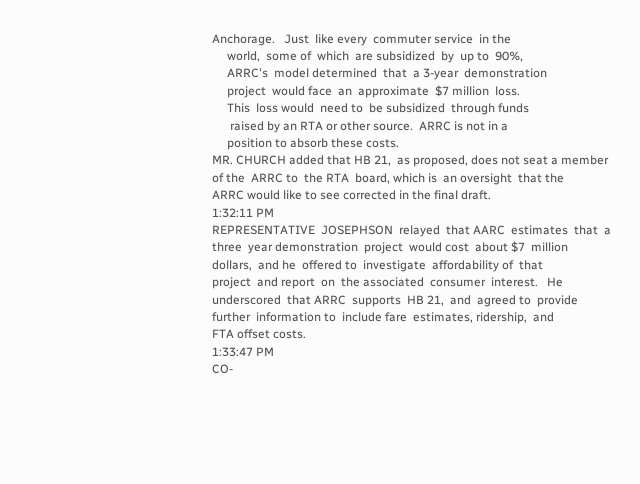Anchorage.   Just  like every  commuter service  in the
     world,  some of  which  are subsidized  by  up to  90%,
     ARRC's  model determined  that  a 3-year  demonstration
     project  would face  an  approximate  $7 million  loss.
     This  loss would  need to  be subsidized  through funds
      raised by an RTA or other source.  ARRC is not in a
     position to absorb these costs.
MR. CHURCH added that HB 21,  as proposed, does not seat a member
of the  ARRC to  the RTA  board, which is  an oversight  that the
ARRC would like to see corrected in the final draft.
1:32:11 PM
REPRESENTATIVE  JOSEPHSON  relayed  that AARC  estimates  that  a
three  year demonstration  project  would cost  about $7  million
dollars,  and he  offered to  investigate  affordability of  that
project  and report  on  the associated  consumer  interest.   He
underscored  that ARRC  supports  HB 21,  and  agreed to  provide
further  information to  include fare  estimates, ridership,  and
FTA offset costs.
1:33:47 PM
CO-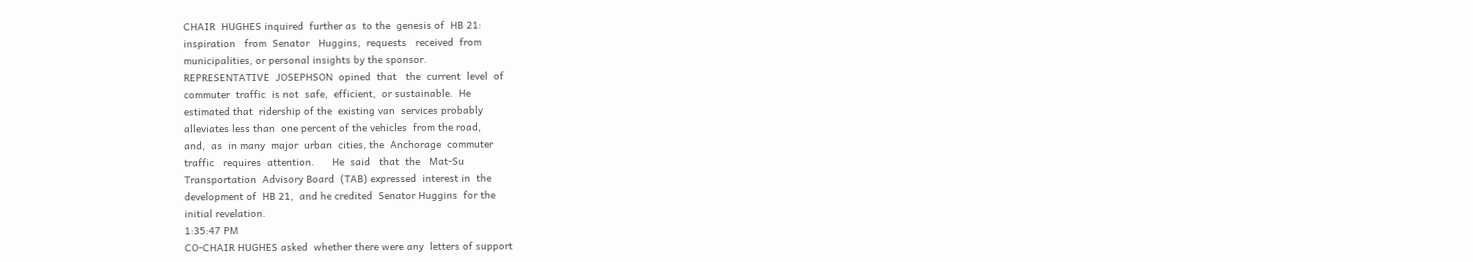CHAIR  HUGHES inquired  further as  to the  genesis of  HB 21:
inspiration   from  Senator   Huggins,  requests   received  from
municipalities, or personal insights by the sponsor.
REPRESENTATIVE  JOSEPHSON  opined  that   the  current  level  of
commuter  traffic  is not  safe,  efficient,  or sustainable.  He
estimated that  ridership of the  existing van  services probably
alleviates less than  one percent of the vehicles  from the road,
and,  as  in many  major  urban  cities, the  Anchorage  commuter
traffic   requires  attention.      He  said   that  the   Mat-Su
Transportation  Advisory Board  (TAB) expressed  interest in  the
development of  HB 21,  and he credited  Senator Huggins  for the
initial revelation.
1:35:47 PM
CO-CHAIR HUGHES asked  whether there were any  letters of support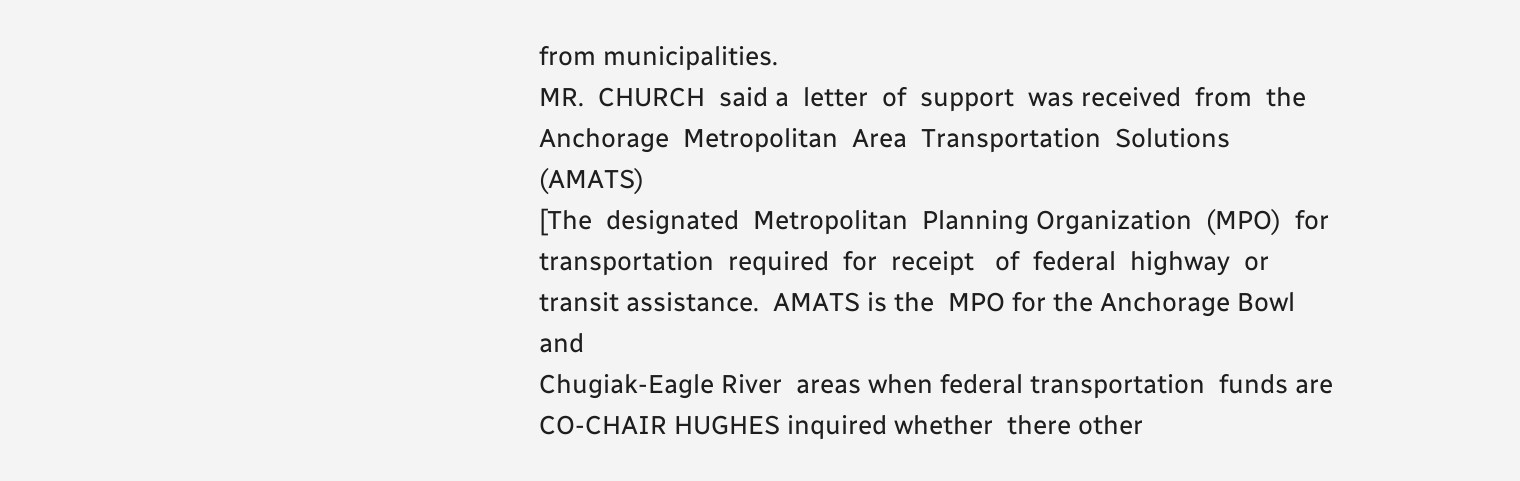from municipalities.
MR.  CHURCH  said a  letter  of  support  was received  from  the
Anchorage  Metropolitan  Area  Transportation  Solutions  (AMATS)
[The  designated  Metropolitan  Planning Organization  (MPO)  for
transportation  required  for  receipt   of  federal  highway  or
transit assistance.  AMATS is the  MPO for the Anchorage Bowl and
Chugiak-Eagle River  areas when federal transportation  funds are
CO-CHAIR HUGHES inquired whether  there other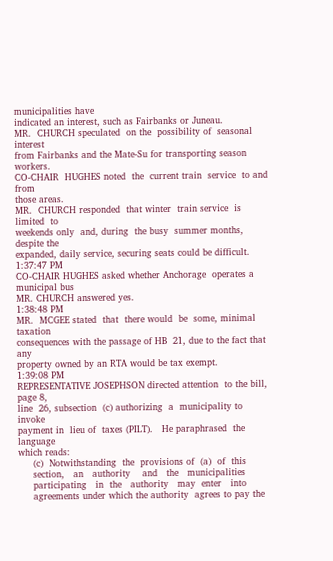municipalities have
indicated an interest, such as Fairbanks or Juneau.
MR.  CHURCH speculated  on the  possibility of  seasonal interest
from Fairbanks and the Mate-Su for transporting season workers.
CO-CHAIR  HUGHES noted  the  current train  service  to and  from
those areas.
MR.  CHURCH responded  that winter  train service  is limited  to
weekends only  and, during  the busy  summer months,  despite the
expanded, daily service, securing seats could be difficult.
1:37:47 PM
CO-CHAIR HUGHES asked whether Anchorage  operates a municipal bus
MR. CHURCH answered yes.
1:38:48 PM
MR.  MCGEE stated  that  there would  be  some, minimal  taxation
consequences with the passage of HB  21, due to the fact that any
property owned by an RTA would be tax exempt.
1:39:08 PM
REPRESENTATIVE JOSEPHSON directed attention  to the bill, page 8,
line  26, subsection  (c) authorizing  a  municipality to  invoke
payment in  lieu of  taxes (PILT).   He paraphrased  the language
which reads:
     (c)  Notwithstanding  the  provisions of  (a)  of  this
     section,   an   authority    and   the   municipalities
     participating   in  the   authority   may  enter   into
     agreements under which the authority  agrees to pay the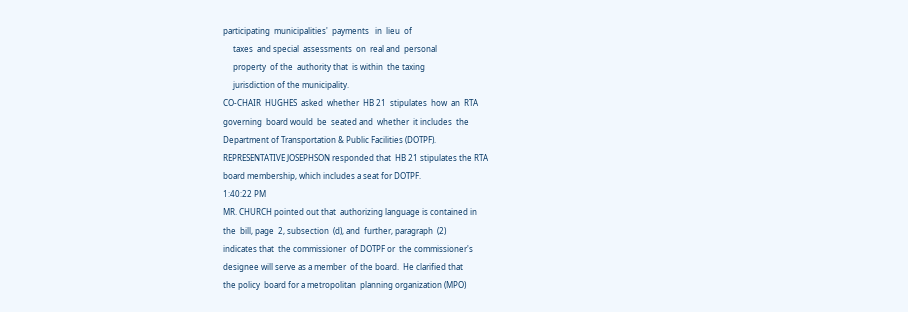participating  municipalities'  payments   in  lieu  of
     taxes  and special  assessments  on  real and  personal
     property  of the  authority that  is within  the taxing
     jurisdiction of the municipality.
CO-CHAIR  HUGHES  asked  whether  HB 21  stipulates  how  an  RTA
governing  board would  be  seated and  whether  it includes  the
Department of Transportation & Public Facilities (DOTPF).
REPRESENTATIVE JOSEPHSON responded that  HB 21 stipulates the RTA
board membership, which includes a seat for DOTPF.
1:40:22 PM
MR. CHURCH pointed out that  authorizing language is contained in
the  bill, page  2, subsection  (d), and  further, paragraph  (2)
indicates that  the commissioner  of DOTPF or  the commissioner's
designee will serve as a member  of the board.  He clarified that
the policy  board for a metropolitan  planning organization (MPO)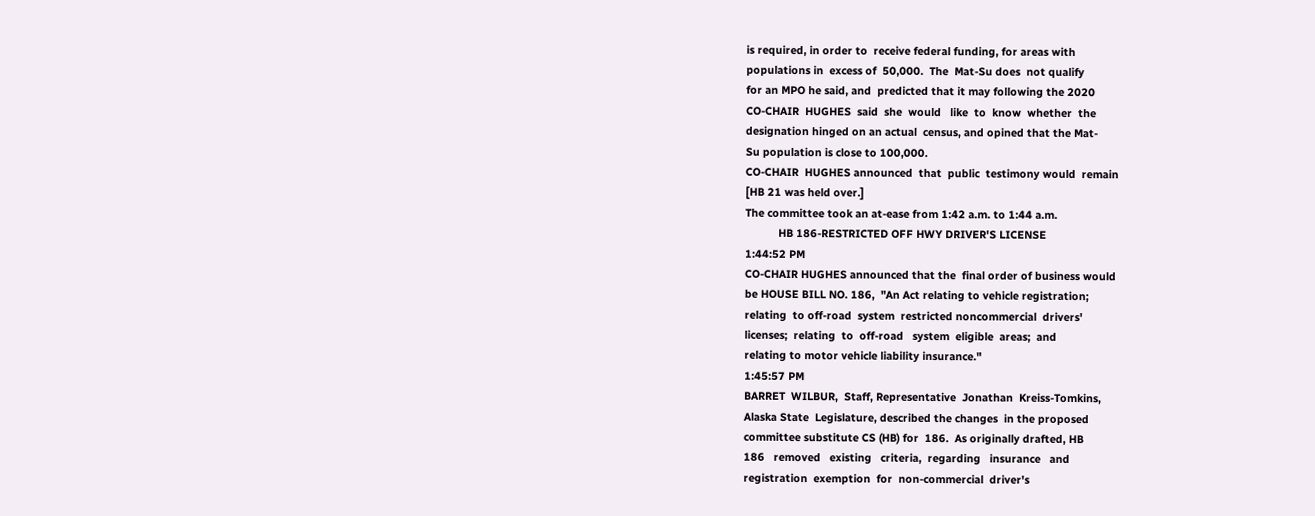is required, in order to  receive federal funding, for areas with
populations in  excess of  50,000.  The  Mat-Su does  not qualify
for an MPO he said, and  predicted that it may following the 2020
CO-CHAIR  HUGHES  said  she  would   like  to  know  whether  the
designation hinged on an actual  census, and opined that the Mat-
Su population is close to 100,000.
CO-CHAIR  HUGHES announced  that  public  testimony would  remain
[HB 21 was held over.]
The committee took an at-ease from 1:42 a.m. to 1:44 a.m.
           HB 186-RESTRICTED OFF HWY DRIVER'S LICENSE
1:44:52 PM
CO-CHAIR HUGHES announced that the  final order of business would
be HOUSE BILL NO. 186,  "An Act relating to vehicle registration;
relating  to off-road  system  restricted noncommercial  drivers'
licenses;  relating  to  off-road   system  eligible  areas;  and
relating to motor vehicle liability insurance."
1:45:57 PM
BARRET  WILBUR,  Staff, Representative  Jonathan  Kreiss-Tomkins,
Alaska State  Legislature, described the changes  in the proposed
committee substitute CS (HB) for  186.  As originally drafted, HB
186   removed   existing   criteria,  regarding   insurance   and
registration  exemption  for  non-commercial  driver's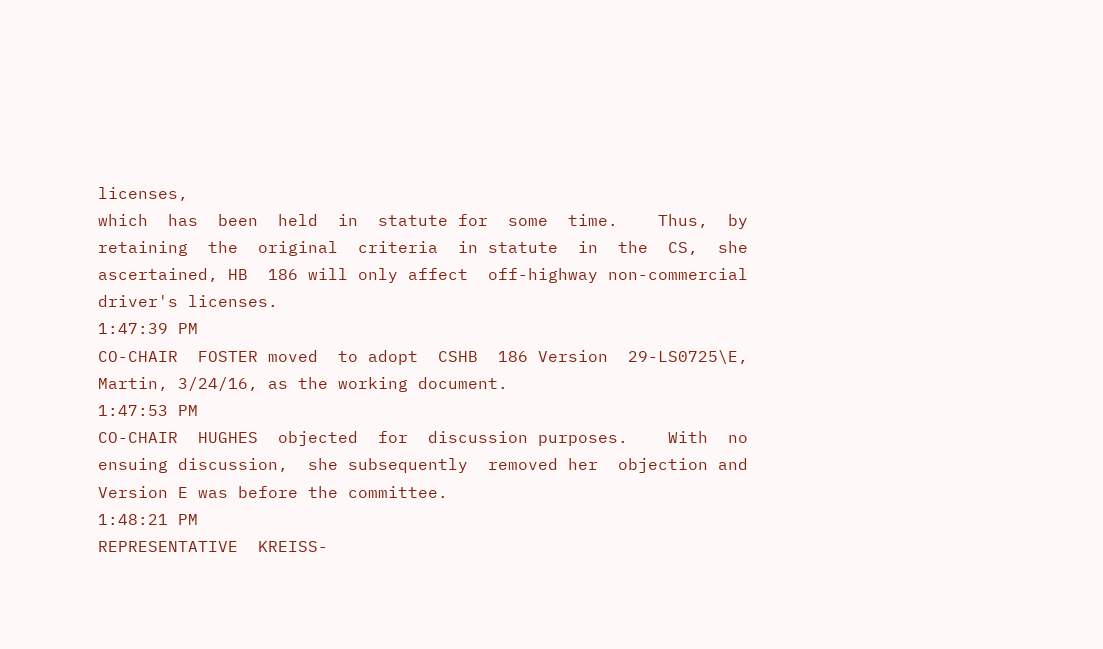licenses,
which  has  been  held  in  statute for  some  time.    Thus,  by
retaining  the  original  criteria  in statute  in  the  CS,  she
ascertained, HB  186 will only affect  off-highway non-commercial
driver's licenses.
1:47:39 PM
CO-CHAIR  FOSTER moved  to adopt  CSHB  186 Version  29-LS0725\E,
Martin, 3/24/16, as the working document.
1:47:53 PM
CO-CHAIR  HUGHES  objected  for  discussion purposes.    With  no
ensuing discussion,  she subsequently  removed her  objection and
Version E was before the committee.
1:48:21 PM
REPRESENTATIVE  KREISS-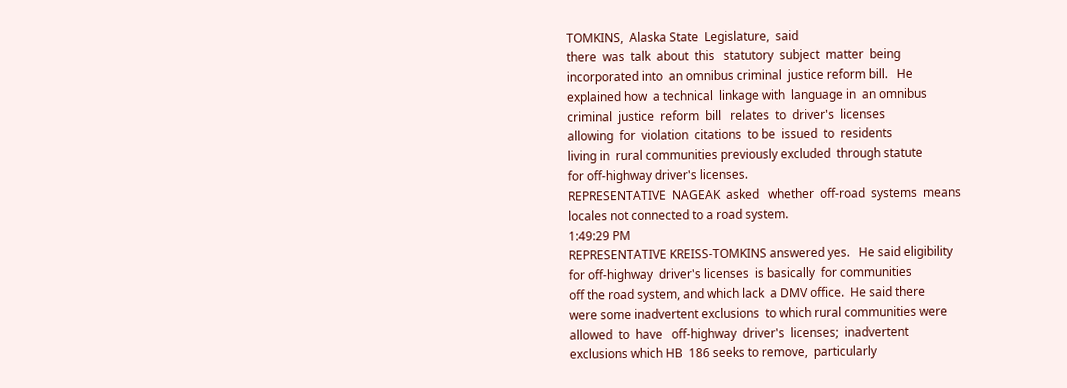TOMKINS,  Alaska State  Legislature,  said
there  was  talk  about  this   statutory  subject  matter  being
incorporated into  an omnibus criminal  justice reform bill.   He
explained how  a technical  linkage with  language in  an omnibus
criminal  justice  reform  bill   relates  to  driver's  licenses
allowing  for  violation  citations  to be  issued  to  residents
living in  rural communities previously excluded  through statute
for off-highway driver's licenses.
REPRESENTATIVE  NAGEAK  asked   whether  off-road  systems  means
locales not connected to a road system.
1:49:29 PM
REPRESENTATIVE KREISS-TOMKINS answered yes.   He said eligibility
for off-highway  driver's licenses  is basically  for communities
off the road system, and which lack  a DMV office.  He said there
were some inadvertent exclusions  to which rural communities were
allowed  to  have   off-highway  driver's  licenses;  inadvertent
exclusions which HB  186 seeks to remove,  particularly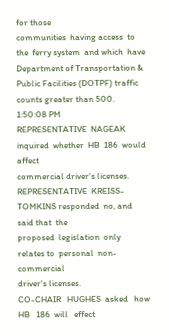for those
communities  having access  to the  ferry system  and which  have
Department of Transportation &  Public Facilities (DOTPF) traffic
counts greater than 500.
1:50:08 PM
REPRESENTATIVE  NAGEAK  inquired  whether  HB  186  would  affect
commercial driver's licenses.
REPRESENTATIVE  KREISS-TOMKINS responded  no, and  said that  the
proposed  legislation  only  relates to  personal  non-commercial
driver's licenses.
CO-CHAIR   HUGHES  asked   how  HB   186  will   effect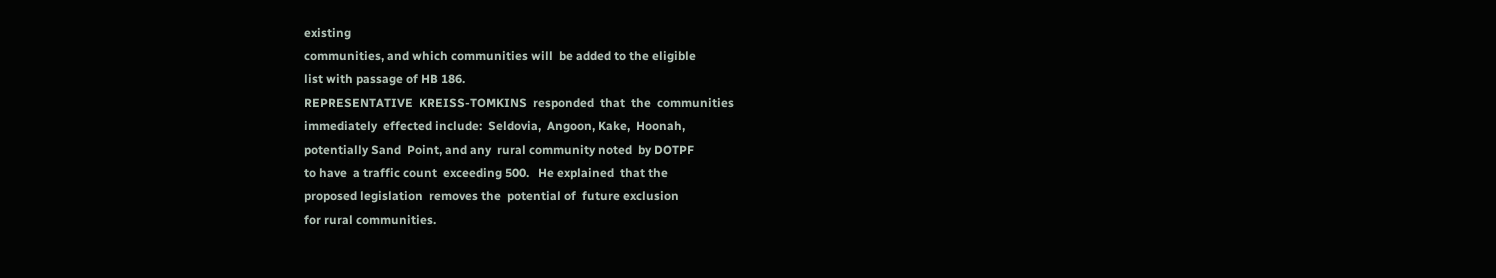existing
communities, and which communities will  be added to the eligible
list with passage of HB 186.
REPRESENTATIVE  KREISS-TOMKINS  responded  that  the  communities
immediately  effected include:  Seldovia,  Angoon, Kake,  Hoonah,
potentially Sand  Point, and any  rural community noted  by DOTPF
to have  a traffic count  exceeding 500.   He explained  that the
proposed legislation  removes the  potential of  future exclusion
for rural communities.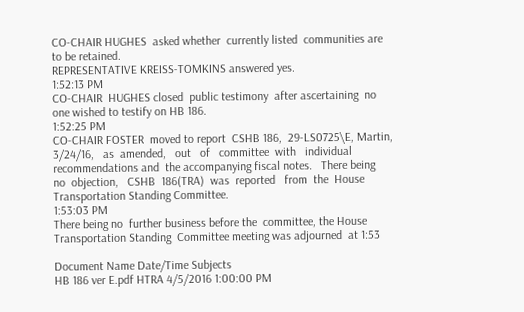CO-CHAIR HUGHES  asked whether  currently listed  communities are
to be retained.
REPRESENTATIVE KREISS-TOMKINS answered yes.
1:52:13 PM
CO-CHAIR  HUGHES closed  public testimony  after ascertaining  no
one wished to testify on HB 186.
1:52:25 PM
CO-CHAIR FOSTER  moved to report  CSHB 186,  29-LS0725\E, Martin,
3/24/16,   as  amended,   out   of   committee  with   individual
recommendations and  the accompanying fiscal notes.   There being
no  objection,   CSHB  186(TRA)  was  reported   from  the  House
Transportation Standing Committee.
1:53:03 PM
There being no  further business before the  committee, the House
Transportation Standing  Committee meeting was adjourned  at 1:53

Document Name Date/Time Subjects
HB 186 ver E.pdf HTRA 4/5/2016 1:00:00 PM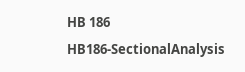HB 186
HB186-SectionalAnalysis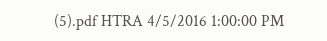(5).pdf HTRA 4/5/2016 1:00:00 PM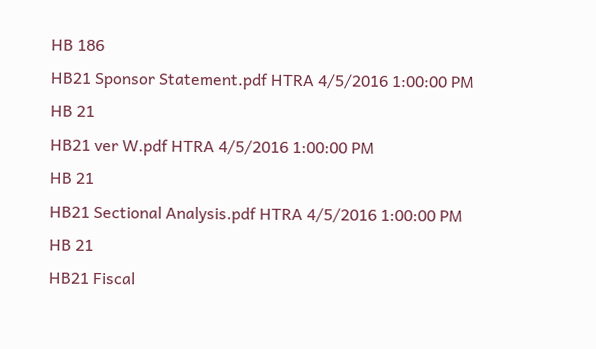HB 186
HB21 Sponsor Statement.pdf HTRA 4/5/2016 1:00:00 PM
HB 21
HB21 ver W.pdf HTRA 4/5/2016 1:00:00 PM
HB 21
HB21 Sectional Analysis.pdf HTRA 4/5/2016 1:00:00 PM
HB 21
HB21 Fiscal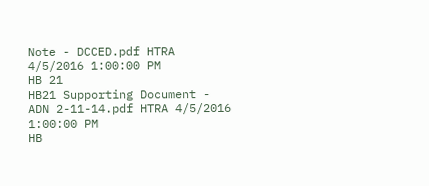Note - DCCED.pdf HTRA 4/5/2016 1:00:00 PM
HB 21
HB21 Supporting Document - ADN 2-11-14.pdf HTRA 4/5/2016 1:00:00 PM
HB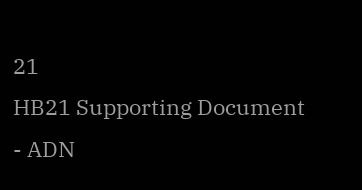21
HB21 Supporting Document - ADN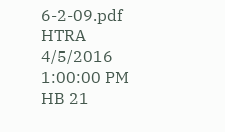6-2-09.pdf HTRA 4/5/2016 1:00:00 PM
HB 21